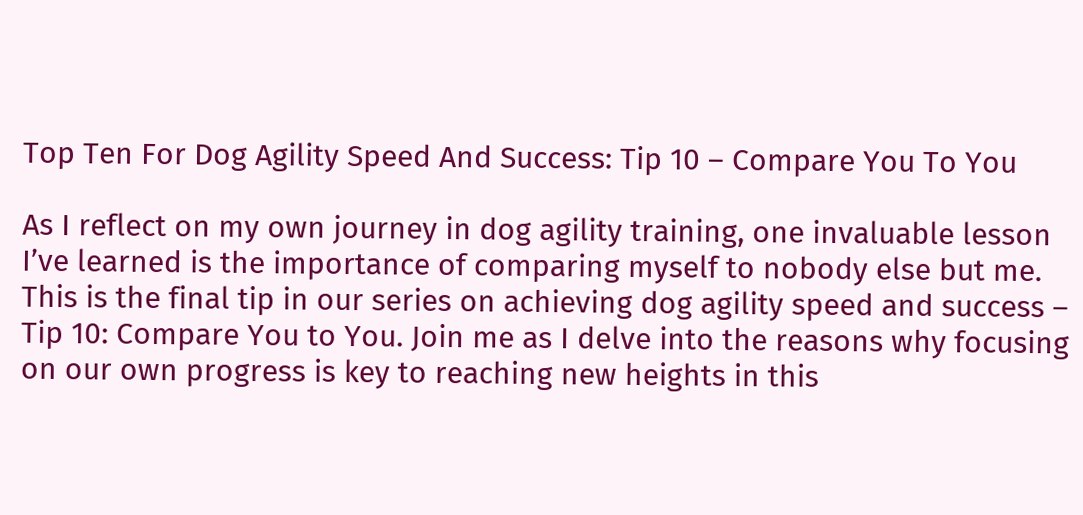Top Ten For Dog Agility Speed And Success: Tip 10 – Compare You To You

As I reflect on my own journey in dog agility training, one invaluable lesson I’ve learned is the importance of comparing myself to nobody else but me. This is the final tip in our series on achieving dog agility speed and success – Tip 10: Compare You to You. Join me as I delve into the reasons why focusing on our own progress is key to reaching new heights in this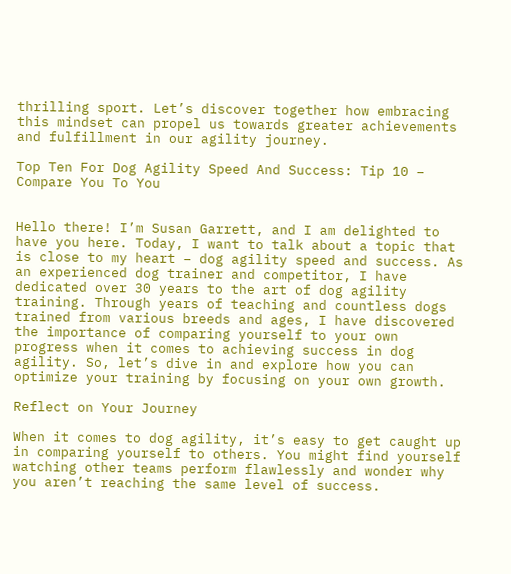thrilling sport. Let’s discover together how embracing this mindset can propel us towards greater achievements and fulfillment in our agility journey.

Top Ten For Dog Agility Speed And Success: Tip 10 – Compare You To You


Hello there! I’m Susan Garrett, and I am delighted to have you here. Today, I want to talk about a topic that is close to my heart – dog agility speed and success. As an experienced dog trainer and competitor, I have dedicated over 30 years to the art of dog agility training. Through years of teaching and countless dogs trained from various breeds and ages, I have discovered the importance of comparing yourself to your own progress when it comes to achieving success in dog agility. So, let’s dive in and explore how you can optimize your training by focusing on your own growth.

Reflect on Your Journey

When it comes to dog agility, it’s easy to get caught up in comparing yourself to others. You might find yourself watching other teams perform flawlessly and wonder why you aren’t reaching the same level of success.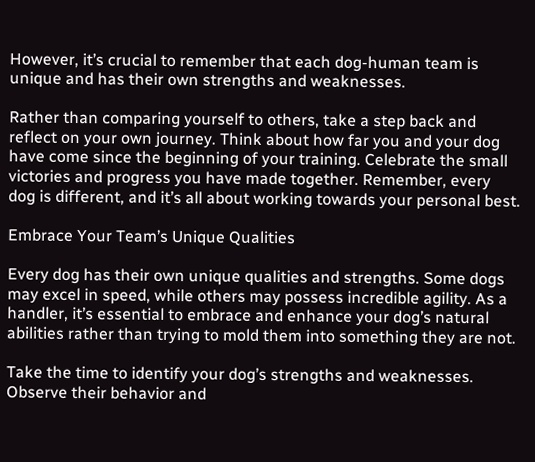However, it’s crucial to remember that each dog-human team is unique and has their own strengths and weaknesses.

Rather than comparing yourself to others, take a step back and reflect on your own journey. Think about how far you and your dog have come since the beginning of your training. Celebrate the small victories and progress you have made together. Remember, every dog is different, and it’s all about working towards your personal best.

Embrace Your Team’s Unique Qualities

Every dog has their own unique qualities and strengths. Some dogs may excel in speed, while others may possess incredible agility. As a handler, it’s essential to embrace and enhance your dog’s natural abilities rather than trying to mold them into something they are not.

Take the time to identify your dog’s strengths and weaknesses. Observe their behavior and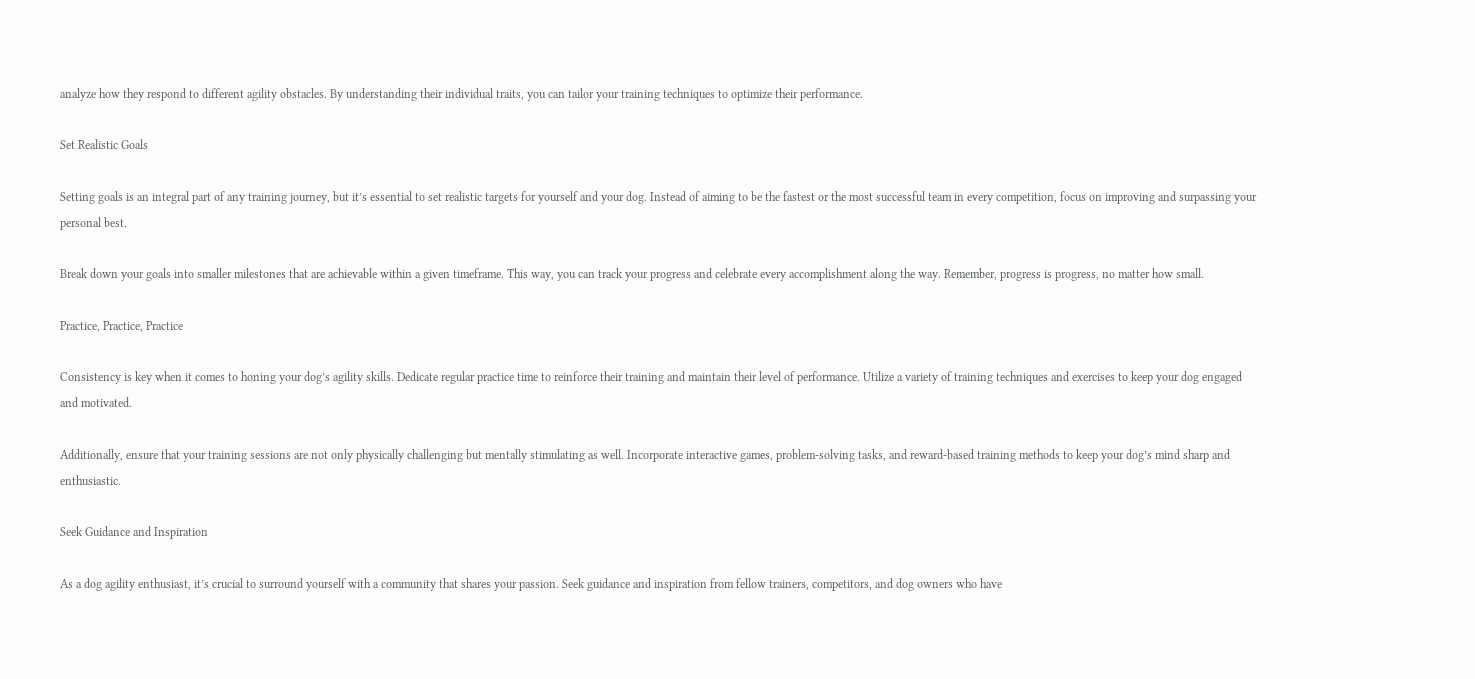analyze how they respond to different agility obstacles. By understanding their individual traits, you can tailor your training techniques to optimize their performance.

Set Realistic Goals

Setting goals is an integral part of any training journey, but it’s essential to set realistic targets for yourself and your dog. Instead of aiming to be the fastest or the most successful team in every competition, focus on improving and surpassing your personal best.

Break down your goals into smaller milestones that are achievable within a given timeframe. This way, you can track your progress and celebrate every accomplishment along the way. Remember, progress is progress, no matter how small.

Practice, Practice, Practice

Consistency is key when it comes to honing your dog’s agility skills. Dedicate regular practice time to reinforce their training and maintain their level of performance. Utilize a variety of training techniques and exercises to keep your dog engaged and motivated.

Additionally, ensure that your training sessions are not only physically challenging but mentally stimulating as well. Incorporate interactive games, problem-solving tasks, and reward-based training methods to keep your dog’s mind sharp and enthusiastic.

Seek Guidance and Inspiration

As a dog agility enthusiast, it’s crucial to surround yourself with a community that shares your passion. Seek guidance and inspiration from fellow trainers, competitors, and dog owners who have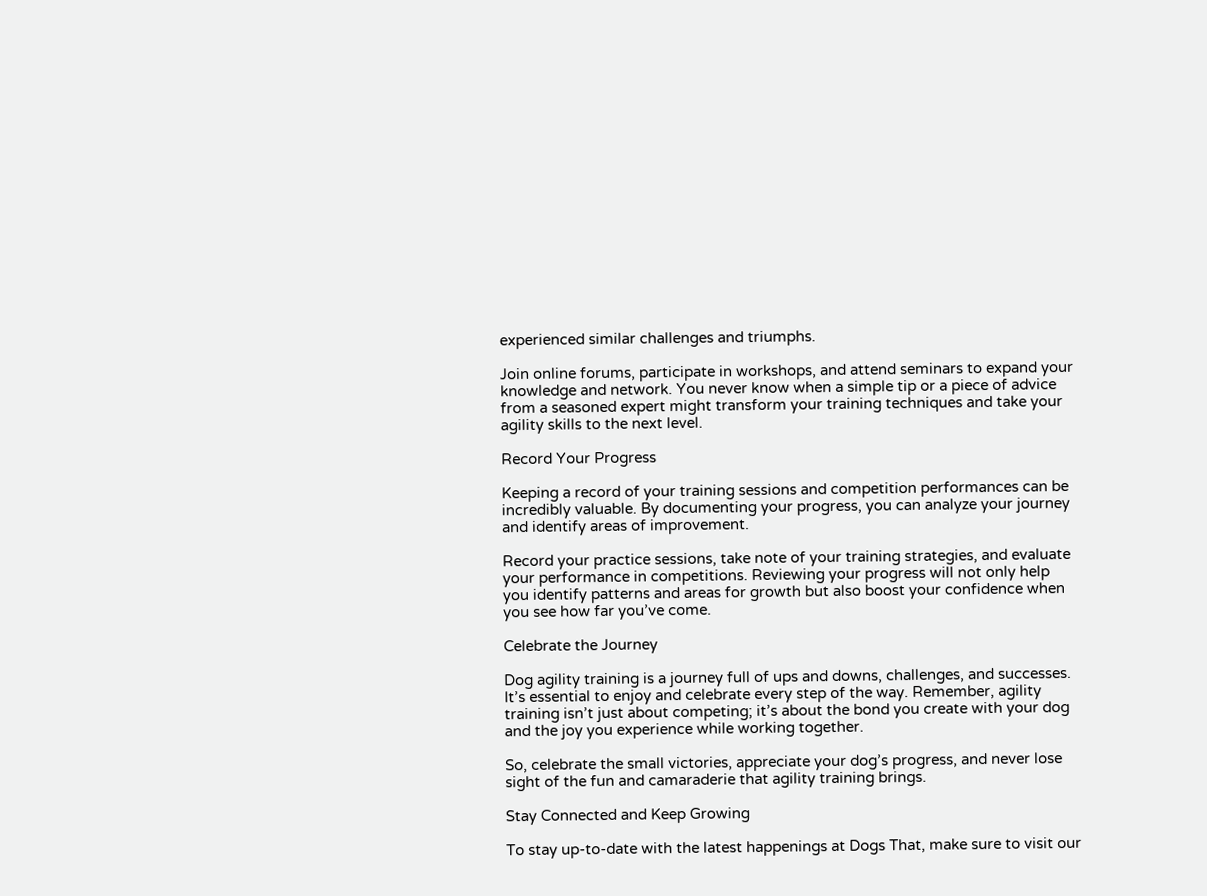experienced similar challenges and triumphs.

Join online forums, participate in workshops, and attend seminars to expand your knowledge and network. You never know when a simple tip or a piece of advice from a seasoned expert might transform your training techniques and take your agility skills to the next level.

Record Your Progress

Keeping a record of your training sessions and competition performances can be incredibly valuable. By documenting your progress, you can analyze your journey and identify areas of improvement.

Record your practice sessions, take note of your training strategies, and evaluate your performance in competitions. Reviewing your progress will not only help you identify patterns and areas for growth but also boost your confidence when you see how far you’ve come.

Celebrate the Journey

Dog agility training is a journey full of ups and downs, challenges, and successes. It’s essential to enjoy and celebrate every step of the way. Remember, agility training isn’t just about competing; it’s about the bond you create with your dog and the joy you experience while working together.

So, celebrate the small victories, appreciate your dog’s progress, and never lose sight of the fun and camaraderie that agility training brings.

Stay Connected and Keep Growing

To stay up-to-date with the latest happenings at Dogs That, make sure to visit our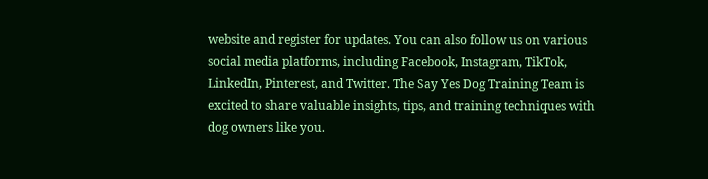website and register for updates. You can also follow us on various social media platforms, including Facebook, Instagram, TikTok, LinkedIn, Pinterest, and Twitter. The Say Yes Dog Training Team is excited to share valuable insights, tips, and training techniques with dog owners like you.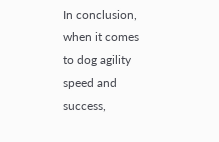In conclusion, when it comes to dog agility speed and success,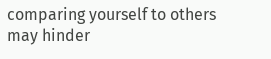comparing yourself to others may hinder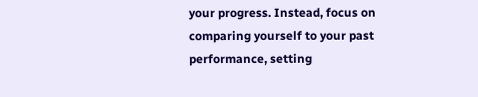your progress. Instead, focus on comparing yourself to your past performance, setting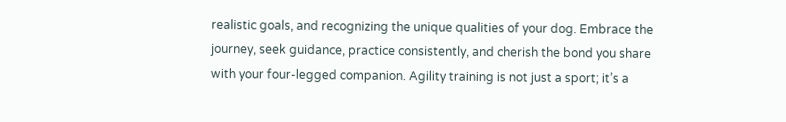realistic goals, and recognizing the unique qualities of your dog. Embrace the journey, seek guidance, practice consistently, and cherish the bond you share with your four-legged companion. Agility training is not just a sport; it’s a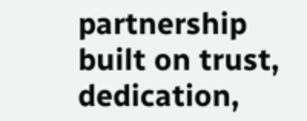partnership built on trust, dedication,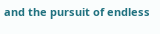and the pursuit of endless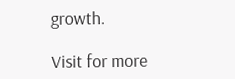growth.

Visit for more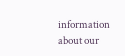information about our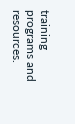training programs and resources.